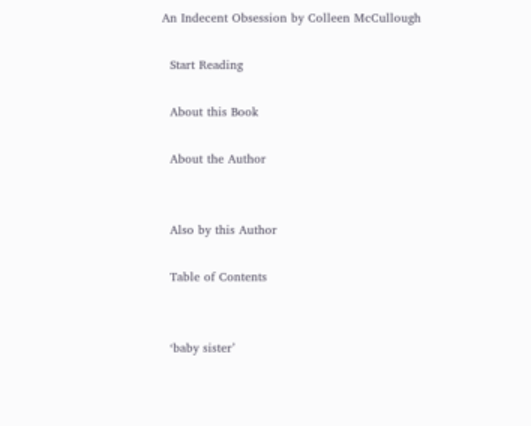An Indecent Obsession by Colleen McCullough

  Start Reading

  About this Book

  About the Author


  Also by this Author

  Table of Contents


  ‘baby sister’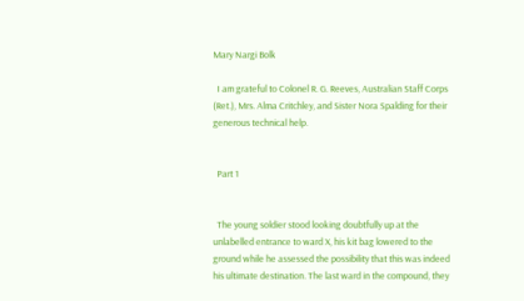Mary Nargi Bolk

  I am grateful to Colonel R. G. Reeves, Australian Staff Corps (Ret.), Mrs. Alma Critchley, and Sister Nora Spalding for their generous technical help.


  Part 1


  The young soldier stood looking doubtfully up at the unlabelled entrance to ward X, his kit bag lowered to the ground while he assessed the possibility that this was indeed his ultimate destination. The last ward in the compound, they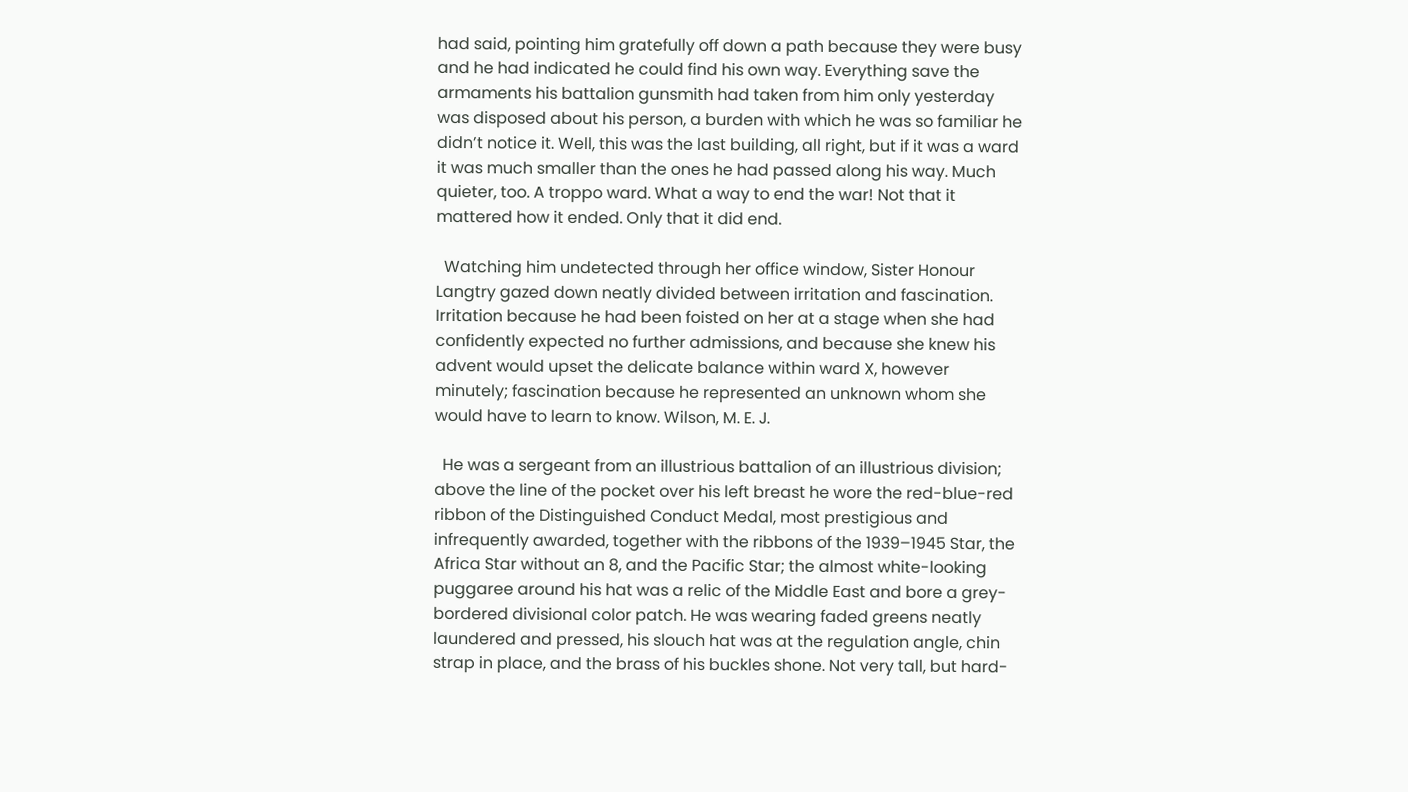had said, pointing him gratefully off down a path because they were busy and he had indicated he could find his own way. Everything save the armaments his battalion gunsmith had taken from him only yesterday was disposed about his person, a burden with which he was so familiar he didn’t notice it. Well, this was the last building, all right, but if it was a ward it was much smaller than the ones he had passed along his way. Much quieter, too. A troppo ward. What a way to end the war! Not that it mattered how it ended. Only that it did end.

  Watching him undetected through her office window, Sister Honour Langtry gazed down neatly divided between irritation and fascination. Irritation because he had been foisted on her at a stage when she had confidently expected no further admissions, and because she knew his advent would upset the delicate balance within ward X, however minutely; fascination because he represented an unknown whom she would have to learn to know. Wilson, M. E. J.

  He was a sergeant from an illustrious battalion of an illustrious division; above the line of the pocket over his left breast he wore the red-blue-red ribbon of the Distinguished Conduct Medal, most prestigious and infrequently awarded, together with the ribbons of the 1939–1945 Star, the Africa Star without an 8, and the Pacific Star; the almost white-looking puggaree around his hat was a relic of the Middle East and bore a grey-bordered divisional color patch. He was wearing faded greens neatly laundered and pressed, his slouch hat was at the regulation angle, chin strap in place, and the brass of his buckles shone. Not very tall, but hard-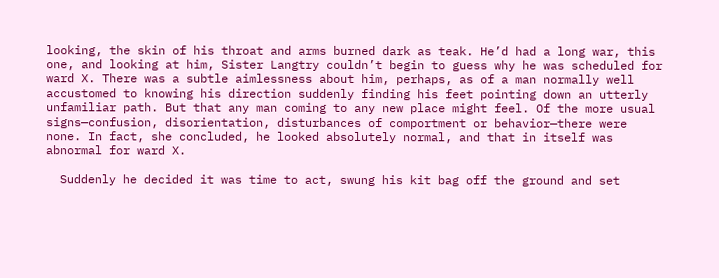looking, the skin of his throat and arms burned dark as teak. He’d had a long war, this one, and looking at him, Sister Langtry couldn’t begin to guess why he was scheduled for ward X. There was a subtle aimlessness about him, perhaps, as of a man normally well accustomed to knowing his direction suddenly finding his feet pointing down an utterly unfamiliar path. But that any man coming to any new place might feel. Of the more usual signs—confusion, disorientation, disturbances of comportment or behavior—there were none. In fact, she concluded, he looked absolutely normal, and that in itself was abnormal for ward X.

  Suddenly he decided it was time to act, swung his kit bag off the ground and set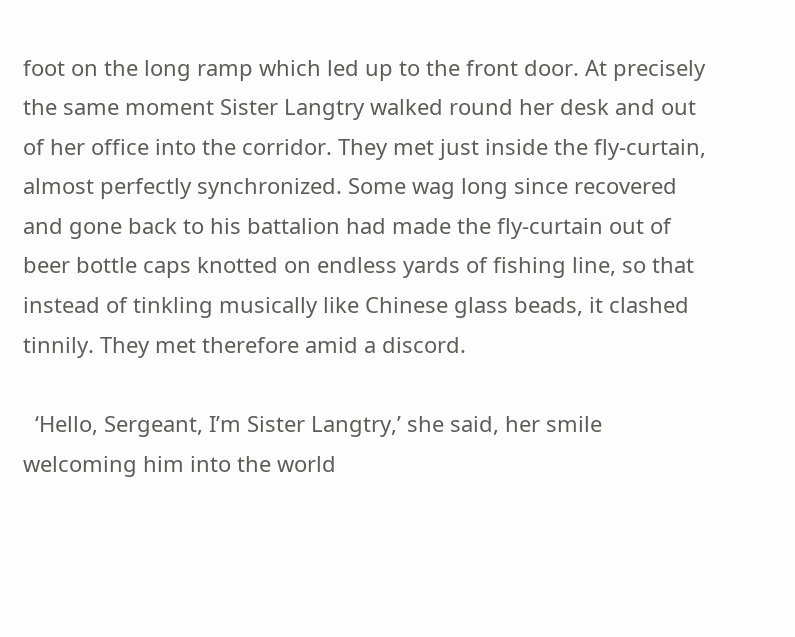foot on the long ramp which led up to the front door. At precisely the same moment Sister Langtry walked round her desk and out of her office into the corridor. They met just inside the fly-curtain, almost perfectly synchronized. Some wag long since recovered and gone back to his battalion had made the fly-curtain out of beer bottle caps knotted on endless yards of fishing line, so that instead of tinkling musically like Chinese glass beads, it clashed tinnily. They met therefore amid a discord.

  ‘Hello, Sergeant, I’m Sister Langtry,’ she said, her smile welcoming him into the world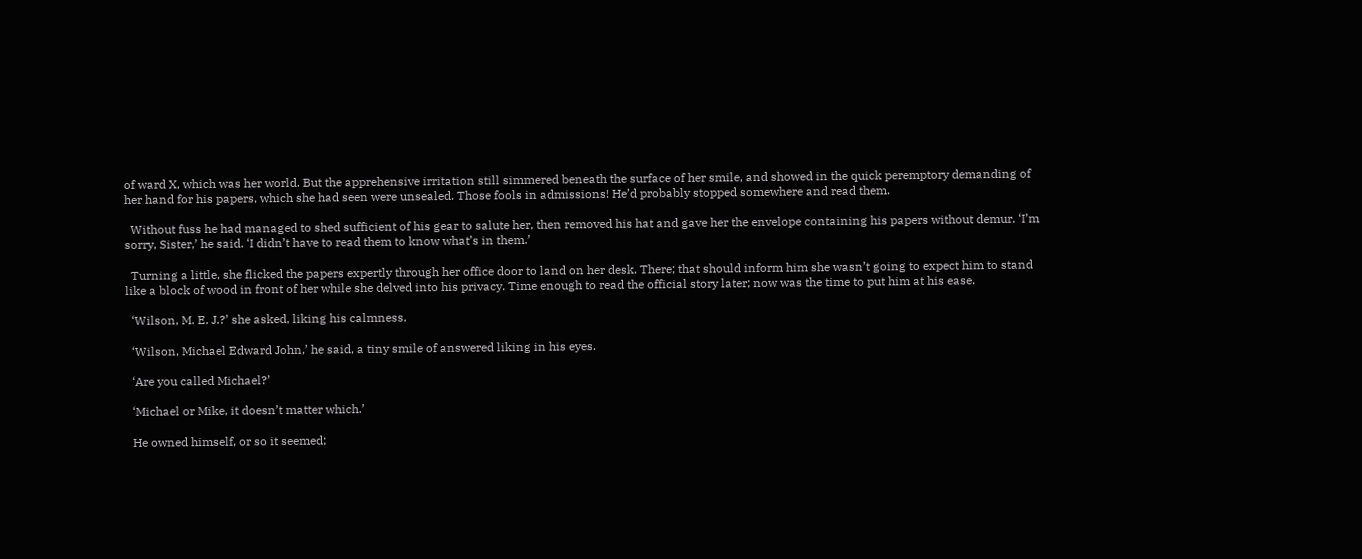of ward X, which was her world. But the apprehensive irritation still simmered beneath the surface of her smile, and showed in the quick peremptory demanding of her hand for his papers, which she had seen were unsealed. Those fools in admissions! He’d probably stopped somewhere and read them.

  Without fuss he had managed to shed sufficient of his gear to salute her, then removed his hat and gave her the envelope containing his papers without demur. ‘I’m sorry, Sister,’ he said. ‘I didn’t have to read them to know what’s in them.’

  Turning a little, she flicked the papers expertly through her office door to land on her desk. There; that should inform him she wasn’t going to expect him to stand like a block of wood in front of her while she delved into his privacy. Time enough to read the official story later; now was the time to put him at his ease.

  ‘Wilson, M. E. J.?’ she asked, liking his calmness.

  ‘Wilson, Michael Edward John,’ he said, a tiny smile of answered liking in his eyes.

  ‘Are you called Michael?’

  ‘Michael or Mike, it doesn’t matter which.’

  He owned himself, or so it seemed;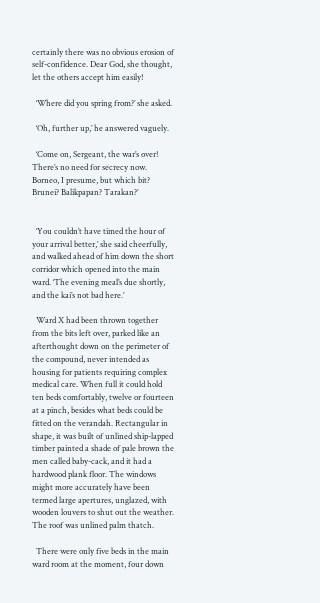certainly there was no obvious erosion of self-confidence. Dear God, she thought, let the others accept him easily!

  ‘Where did you spring from?’ she asked.

  ‘Oh, further up,’ he answered vaguely.

  ‘Come on, Sergeant, the war’s over! There’s no need for secrecy now. Borneo, I presume, but which bit? Brunei? Balikpapan? Tarakan?’


  ‘You couldn’t have timed the hour of your arrival better,’ she said cheerfully, and walked ahead of him down the short corridor which opened into the main ward. ‘The evening meal’s due shortly, and the kai’s not bad here.’

  Ward X had been thrown together from the bits left over, parked like an afterthought down on the perimeter of the compound, never intended as housing for patients requiring complex medical care. When full it could hold ten beds comfortably, twelve or fourteen at a pinch, besides what beds could be fitted on the verandah. Rectangular in shape, it was built of unlined ship-lapped timber painted a shade of pale brown the men called baby-cack, and it had a hardwood plank floor. The windows might more accurately have been termed large apertures, unglazed, with wooden louvers to shut out the weather. The roof was unlined palm thatch.

  There were only five beds in the main ward room at the moment, four down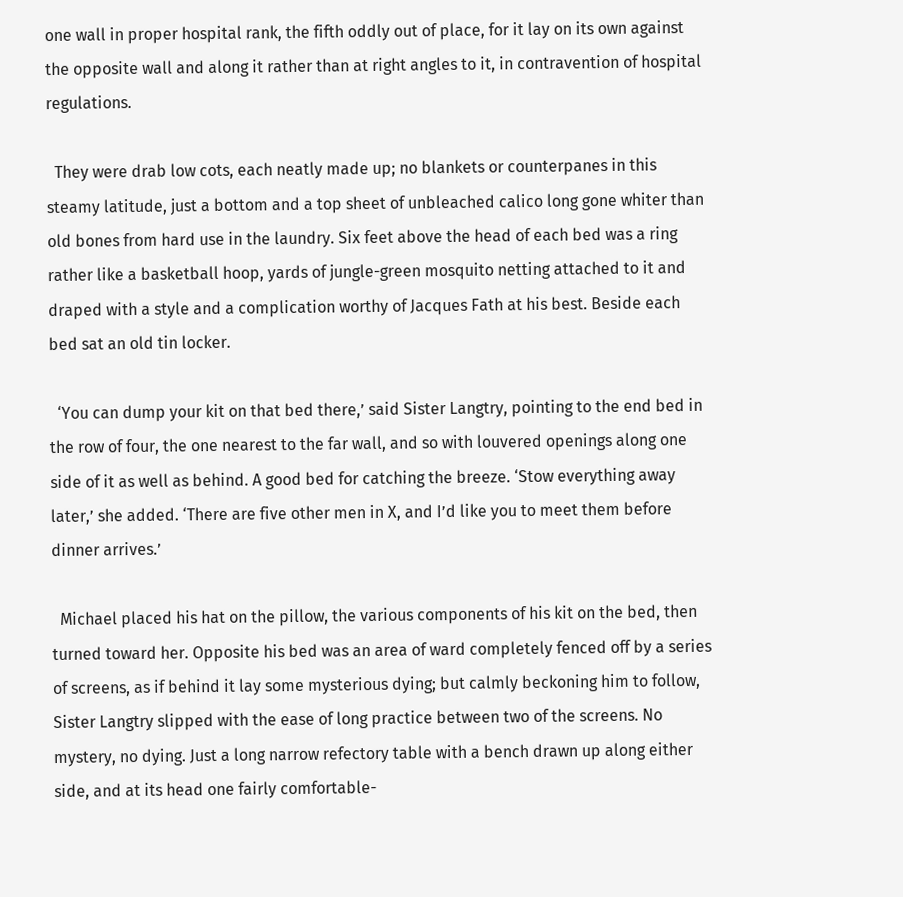one wall in proper hospital rank, the fifth oddly out of place, for it lay on its own against the opposite wall and along it rather than at right angles to it, in contravention of hospital regulations.

  They were drab low cots, each neatly made up; no blankets or counterpanes in this steamy latitude, just a bottom and a top sheet of unbleached calico long gone whiter than old bones from hard use in the laundry. Six feet above the head of each bed was a ring rather like a basketball hoop, yards of jungle-green mosquito netting attached to it and draped with a style and a complication worthy of Jacques Fath at his best. Beside each bed sat an old tin locker.

  ‘You can dump your kit on that bed there,’ said Sister Langtry, pointing to the end bed in the row of four, the one nearest to the far wall, and so with louvered openings along one side of it as well as behind. A good bed for catching the breeze. ‘Stow everything away later,’ she added. ‘There are five other men in X, and I’d like you to meet them before dinner arrives.’

  Michael placed his hat on the pillow, the various components of his kit on the bed, then turned toward her. Opposite his bed was an area of ward completely fenced off by a series of screens, as if behind it lay some mysterious dying; but calmly beckoning him to follow, Sister Langtry slipped with the ease of long practice between two of the screens. No mystery, no dying. Just a long narrow refectory table with a bench drawn up along either side, and at its head one fairly comfortable-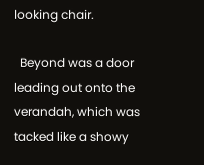looking chair.

  Beyond was a door leading out onto the verandah, which was tacked like a showy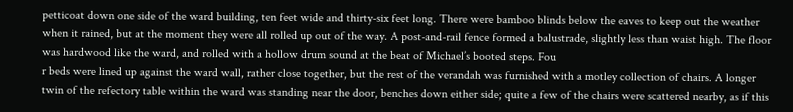petticoat down one side of the ward building, ten feet wide and thirty-six feet long. There were bamboo blinds below the eaves to keep out the weather when it rained, but at the moment they were all rolled up out of the way. A post-and-rail fence formed a balustrade, slightly less than waist high. The floor was hardwood like the ward, and rolled with a hollow drum sound at the beat of Michael’s booted steps. Fou
r beds were lined up against the ward wall, rather close together, but the rest of the verandah was furnished with a motley collection of chairs. A longer twin of the refectory table within the ward was standing near the door, benches down either side; quite a few of the chairs were scattered nearby, as if this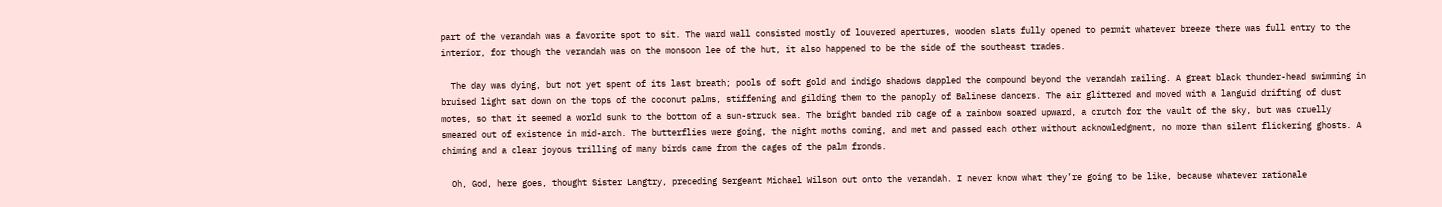part of the verandah was a favorite spot to sit. The ward wall consisted mostly of louvered apertures, wooden slats fully opened to permit whatever breeze there was full entry to the interior, for though the verandah was on the monsoon lee of the hut, it also happened to be the side of the southeast trades.

  The day was dying, but not yet spent of its last breath; pools of soft gold and indigo shadows dappled the compound beyond the verandah railing. A great black thunder-head swimming in bruised light sat down on the tops of the coconut palms, stiffening and gilding them to the panoply of Balinese dancers. The air glittered and moved with a languid drifting of dust motes, so that it seemed a world sunk to the bottom of a sun-struck sea. The bright banded rib cage of a rainbow soared upward, a crutch for the vault of the sky, but was cruelly smeared out of existence in mid-arch. The butterflies were going, the night moths coming, and met and passed each other without acknowledgment, no more than silent flickering ghosts. A chiming and a clear joyous trilling of many birds came from the cages of the palm fronds.

  Oh, God, here goes, thought Sister Langtry, preceding Sergeant Michael Wilson out onto the verandah. I never know what they’re going to be like, because whatever rationale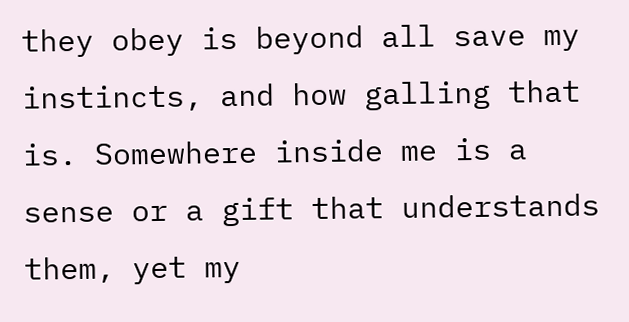they obey is beyond all save my instincts, and how galling that is. Somewhere inside me is a sense or a gift that understands them, yet my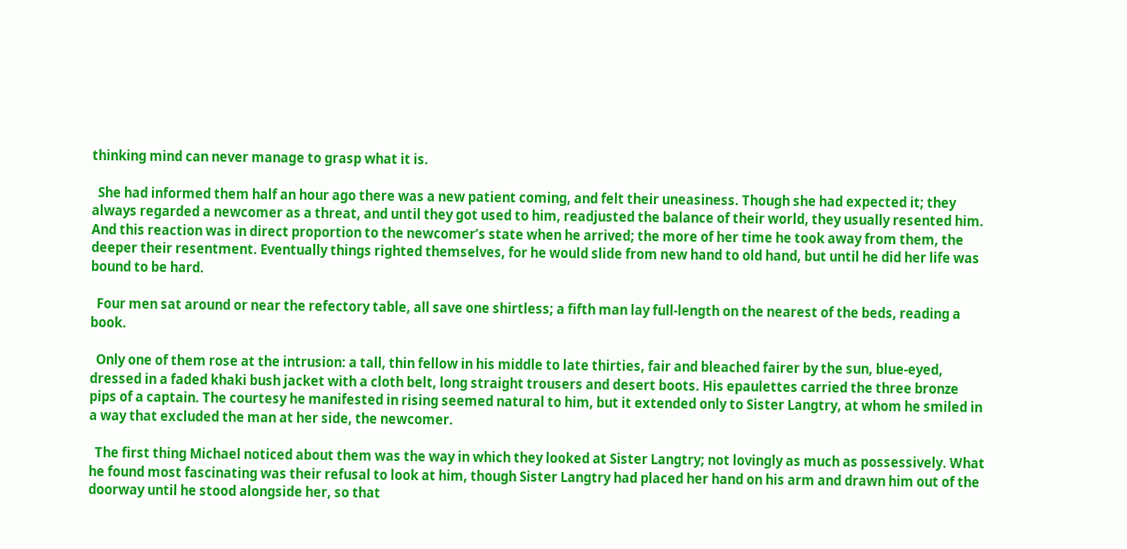thinking mind can never manage to grasp what it is.

  She had informed them half an hour ago there was a new patient coming, and felt their uneasiness. Though she had expected it; they always regarded a newcomer as a threat, and until they got used to him, readjusted the balance of their world, they usually resented him. And this reaction was in direct proportion to the newcomer’s state when he arrived; the more of her time he took away from them, the deeper their resentment. Eventually things righted themselves, for he would slide from new hand to old hand, but until he did her life was bound to be hard.

  Four men sat around or near the refectory table, all save one shirtless; a fifth man lay full-length on the nearest of the beds, reading a book.

  Only one of them rose at the intrusion: a tall, thin fellow in his middle to late thirties, fair and bleached fairer by the sun, blue-eyed, dressed in a faded khaki bush jacket with a cloth belt, long straight trousers and desert boots. His epaulettes carried the three bronze pips of a captain. The courtesy he manifested in rising seemed natural to him, but it extended only to Sister Langtry, at whom he smiled in a way that excluded the man at her side, the newcomer.

  The first thing Michael noticed about them was the way in which they looked at Sister Langtry; not lovingly as much as possessively. What he found most fascinating was their refusal to look at him, though Sister Langtry had placed her hand on his arm and drawn him out of the doorway until he stood alongside her, so that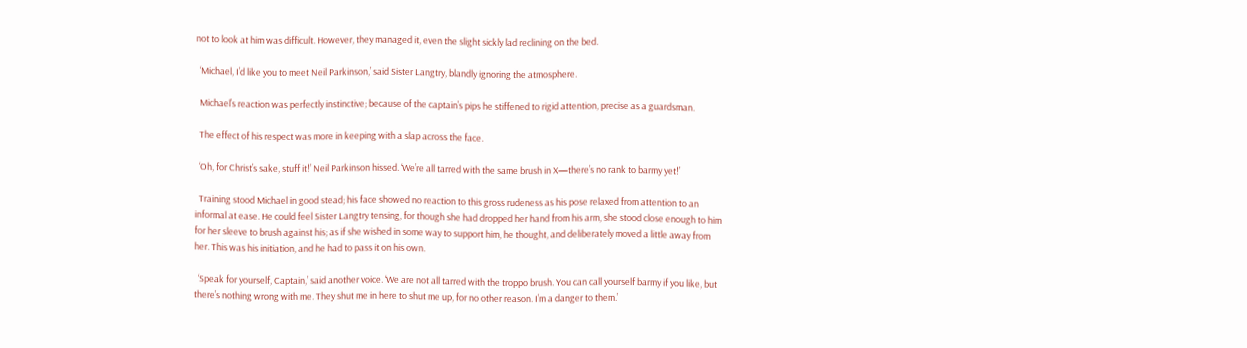not to look at him was difficult. However, they managed it, even the slight sickly lad reclining on the bed.

  ‘Michael, I’d like you to meet Neil Parkinson,’ said Sister Langtry, blandly ignoring the atmosphere.

  Michael’s reaction was perfectly instinctive; because of the captain’s pips he stiffened to rigid attention, precise as a guardsman.

  The effect of his respect was more in keeping with a slap across the face.

  ‘Oh, for Christ’s sake, stuff it!’ Neil Parkinson hissed. ‘We’re all tarred with the same brush in X—there’s no rank to barmy yet!’

  Training stood Michael in good stead; his face showed no reaction to this gross rudeness as his pose relaxed from attention to an informal at ease. He could feel Sister Langtry tensing, for though she had dropped her hand from his arm, she stood close enough to him for her sleeve to brush against his; as if she wished in some way to support him, he thought, and deliberately moved a little away from her. This was his initiation, and he had to pass it on his own.

  ‘Speak for yourself, Captain,’ said another voice. ‘We are not all tarred with the troppo brush. You can call yourself barmy if you like, but there’s nothing wrong with me. They shut me in here to shut me up, for no other reason. I’m a danger to them.’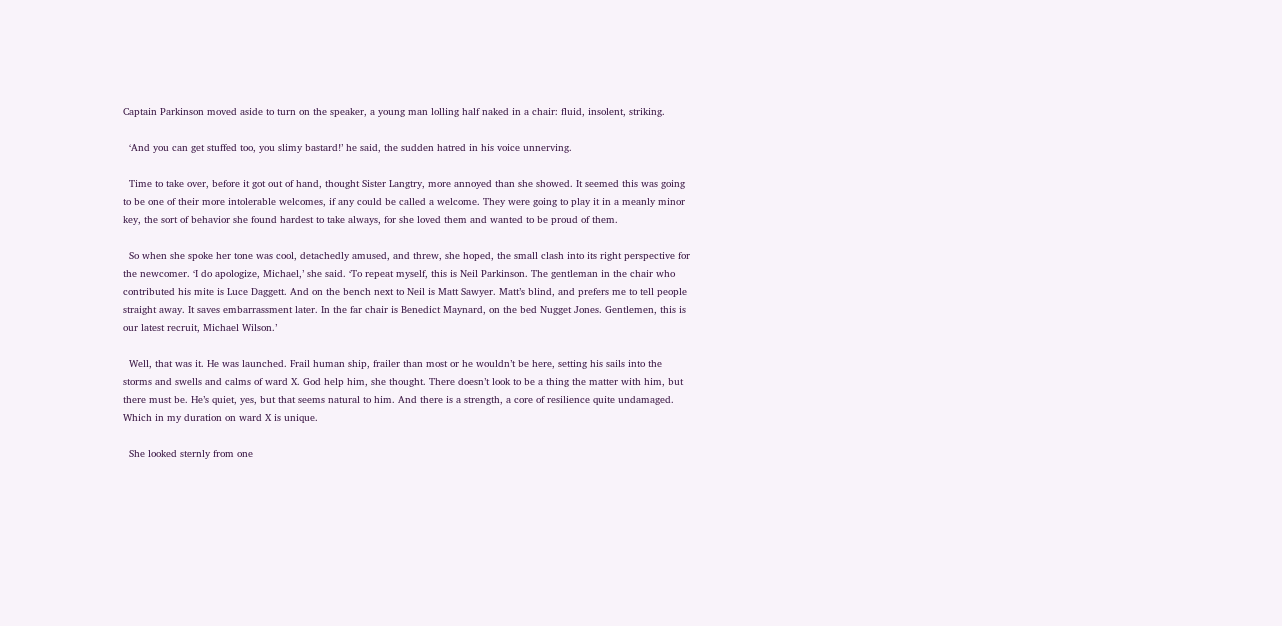Captain Parkinson moved aside to turn on the speaker, a young man lolling half naked in a chair: fluid, insolent, striking.

  ‘And you can get stuffed too, you slimy bastard!’ he said, the sudden hatred in his voice unnerving.

  Time to take over, before it got out of hand, thought Sister Langtry, more annoyed than she showed. It seemed this was going to be one of their more intolerable welcomes, if any could be called a welcome. They were going to play it in a meanly minor key, the sort of behavior she found hardest to take always, for she loved them and wanted to be proud of them.

  So when she spoke her tone was cool, detachedly amused, and threw, she hoped, the small clash into its right perspective for the newcomer. ‘I do apologize, Michael,’ she said. ‘To repeat myself, this is Neil Parkinson. The gentleman in the chair who contributed his mite is Luce Daggett. And on the bench next to Neil is Matt Sawyer. Matt’s blind, and prefers me to tell people straight away. It saves embarrassment later. In the far chair is Benedict Maynard, on the bed Nugget Jones. Gentlemen, this is our latest recruit, Michael Wilson.’

  Well, that was it. He was launched. Frail human ship, frailer than most or he wouldn’t be here, setting his sails into the storms and swells and calms of ward X. God help him, she thought. There doesn’t look to be a thing the matter with him, but there must be. He’s quiet, yes, but that seems natural to him. And there is a strength, a core of resilience quite undamaged. Which in my duration on ward X is unique.

  She looked sternly from one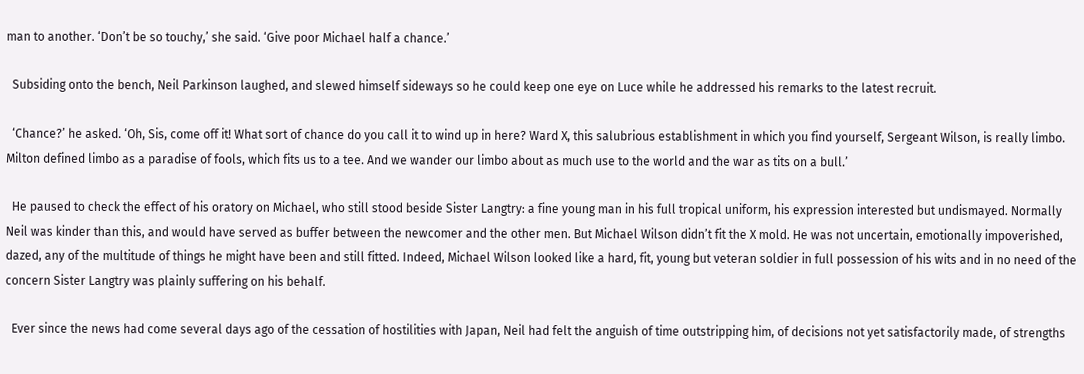man to another. ‘Don’t be so touchy,’ she said. ‘Give poor Michael half a chance.’

  Subsiding onto the bench, Neil Parkinson laughed, and slewed himself sideways so he could keep one eye on Luce while he addressed his remarks to the latest recruit.

  ‘Chance?’ he asked. ‘Oh, Sis, come off it! What sort of chance do you call it to wind up in here? Ward X, this salubrious establishment in which you find yourself, Sergeant Wilson, is really limbo. Milton defined limbo as a paradise of fools, which fits us to a tee. And we wander our limbo about as much use to the world and the war as tits on a bull.’

  He paused to check the effect of his oratory on Michael, who still stood beside Sister Langtry: a fine young man in his full tropical uniform, his expression interested but undismayed. Normally Neil was kinder than this, and would have served as buffer between the newcomer and the other men. But Michael Wilson didn’t fit the X mold. He was not uncertain, emotionally impoverished, dazed, any of the multitude of things he might have been and still fitted. Indeed, Michael Wilson looked like a hard, fit, young but veteran soldier in full possession of his wits and in no need of the concern Sister Langtry was plainly suffering on his behalf.

  Ever since the news had come several days ago of the cessation of hostilities with Japan, Neil had felt the anguish of time outstripping him, of decisions not yet satisfactorily made, of strengths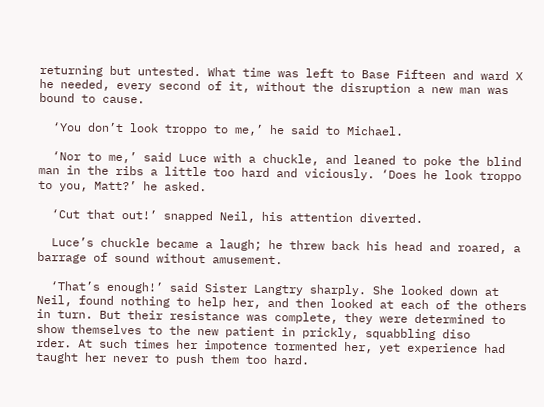returning but untested. What time was left to Base Fifteen and ward X he needed, every second of it, without the disruption a new man was bound to cause.

  ‘You don’t look troppo to me,’ he said to Michael.

  ‘Nor to me,’ said Luce with a chuckle, and leaned to poke the blind man in the ribs a little too hard and viciously. ‘Does he look troppo to you, Matt?’ he asked.

  ‘Cut that out!’ snapped Neil, his attention diverted.

  Luce’s chuckle became a laugh; he threw back his head and roared, a barrage of sound without amusement.

  ‘That’s enough!’ said Sister Langtry sharply. She looked down at Neil, found nothing to help her, and then looked at each of the others in turn. But their resistance was complete, they were determined to show themselves to the new patient in prickly, squabbling diso
rder. At such times her impotence tormented her, yet experience had taught her never to push them too hard.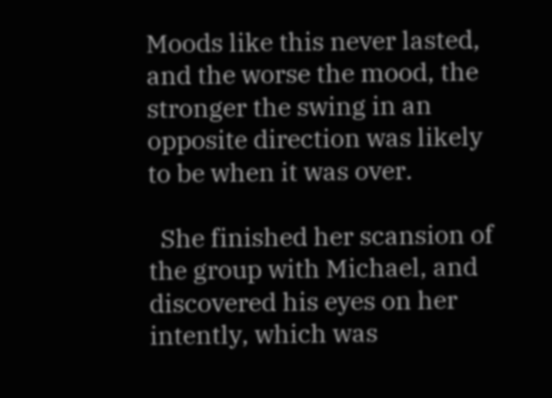Moods like this never lasted, and the worse the mood, the stronger the swing in an opposite direction was likely to be when it was over.

  She finished her scansion of the group with Michael, and discovered his eyes on her intently, which was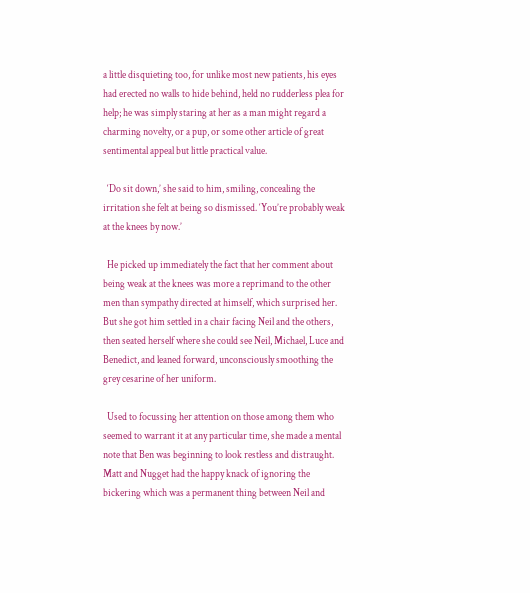a little disquieting too, for unlike most new patients, his eyes had erected no walls to hide behind, held no rudderless plea for help; he was simply staring at her as a man might regard a charming novelty, or a pup, or some other article of great sentimental appeal but little practical value.

  ‘Do sit down,’ she said to him, smiling, concealing the irritation she felt at being so dismissed. ‘You’re probably weak at the knees by now.’

  He picked up immediately the fact that her comment about being weak at the knees was more a reprimand to the other men than sympathy directed at himself, which surprised her. But she got him settled in a chair facing Neil and the others, then seated herself where she could see Neil, Michael, Luce and Benedict, and leaned forward, unconsciously smoothing the grey cesarine of her uniform.

  Used to focussing her attention on those among them who seemed to warrant it at any particular time, she made a mental note that Ben was beginning to look restless and distraught. Matt and Nugget had the happy knack of ignoring the bickering which was a permanent thing between Neil and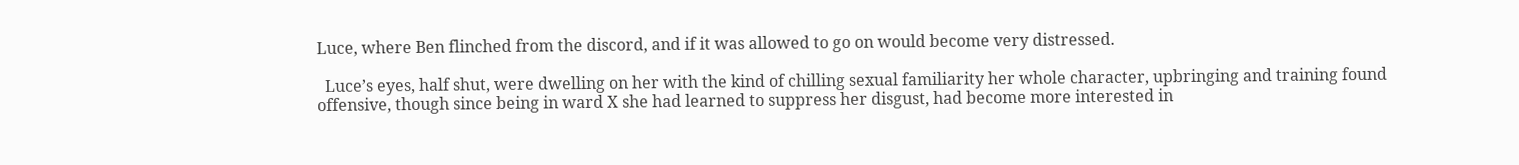Luce, where Ben flinched from the discord, and if it was allowed to go on would become very distressed.

  Luce’s eyes, half shut, were dwelling on her with the kind of chilling sexual familiarity her whole character, upbringing and training found offensive, though since being in ward X she had learned to suppress her disgust, had become more interested in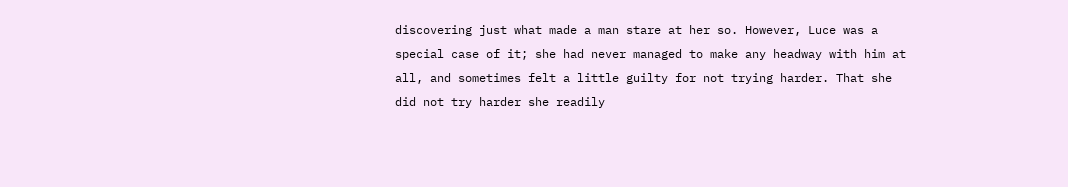discovering just what made a man stare at her so. However, Luce was a special case of it; she had never managed to make any headway with him at all, and sometimes felt a little guilty for not trying harder. That she did not try harder she readily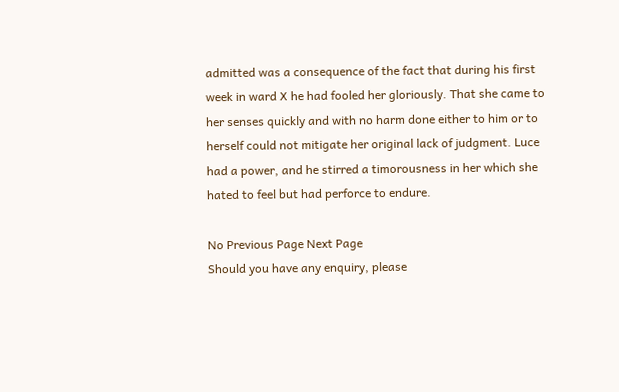admitted was a consequence of the fact that during his first week in ward X he had fooled her gloriously. That she came to her senses quickly and with no harm done either to him or to herself could not mitigate her original lack of judgment. Luce had a power, and he stirred a timorousness in her which she hated to feel but had perforce to endure.

No Previous Page Next Page
Should you have any enquiry, please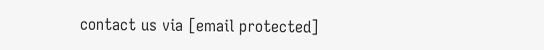contact us via [email protected]